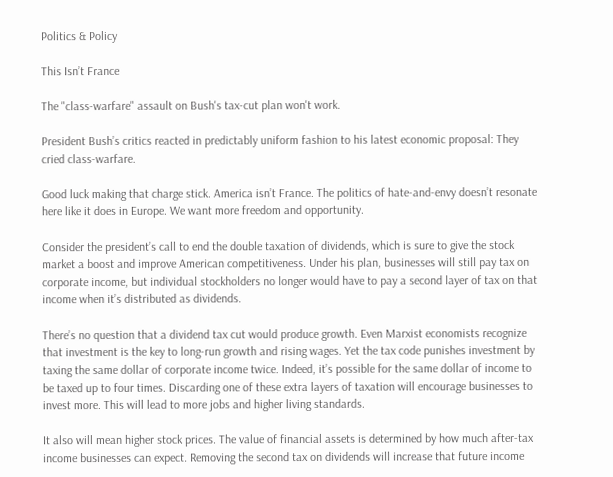Politics & Policy

This Isn’t France

The "class-warfare" assault on Bush's tax-cut plan won't work.

President Bush’s critics reacted in predictably uniform fashion to his latest economic proposal: They cried class-warfare.

Good luck making that charge stick. America isn’t France. The politics of hate-and-envy doesn’t resonate here like it does in Europe. We want more freedom and opportunity.

Consider the president’s call to end the double taxation of dividends, which is sure to give the stock market a boost and improve American competitiveness. Under his plan, businesses will still pay tax on corporate income, but individual stockholders no longer would have to pay a second layer of tax on that income when it’s distributed as dividends.

There’s no question that a dividend tax cut would produce growth. Even Marxist economists recognize that investment is the key to long-run growth and rising wages. Yet the tax code punishes investment by taxing the same dollar of corporate income twice. Indeed, it’s possible for the same dollar of income to be taxed up to four times. Discarding one of these extra layers of taxation will encourage businesses to invest more. This will lead to more jobs and higher living standards.

It also will mean higher stock prices. The value of financial assets is determined by how much after-tax income businesses can expect. Removing the second tax on dividends will increase that future income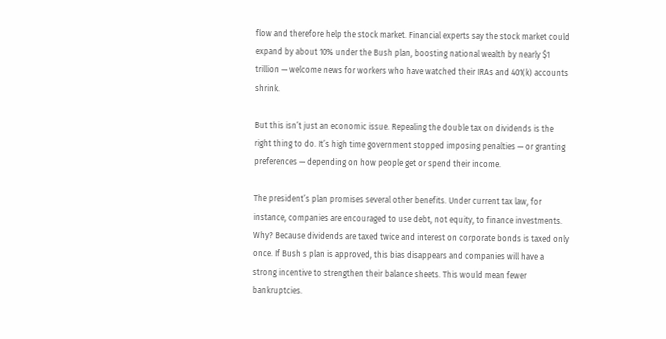flow and therefore help the stock market. Financial experts say the stock market could expand by about 10% under the Bush plan, boosting national wealth by nearly $1 trillion — welcome news for workers who have watched their IRAs and 401(k) accounts shrink.

But this isn’t just an economic issue. Repealing the double tax on dividends is the right thing to do. It’s high time government stopped imposing penalties — or granting preferences — depending on how people get or spend their income.

The president’s plan promises several other benefits. Under current tax law, for instance, companies are encouraged to use debt, not equity, to finance investments. Why? Because dividends are taxed twice and interest on corporate bonds is taxed only once. If Bush s plan is approved, this bias disappears and companies will have a strong incentive to strengthen their balance sheets. This would mean fewer bankruptcies.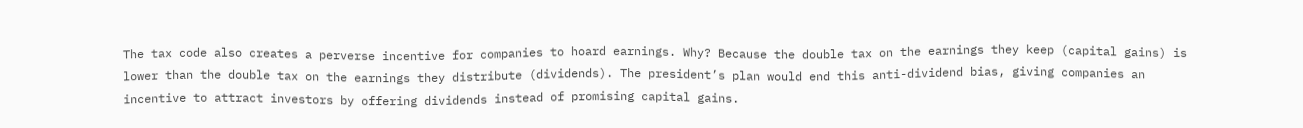The tax code also creates a perverse incentive for companies to hoard earnings. Why? Because the double tax on the earnings they keep (capital gains) is lower than the double tax on the earnings they distribute (dividends). The president’s plan would end this anti-dividend bias, giving companies an incentive to attract investors by offering dividends instead of promising capital gains.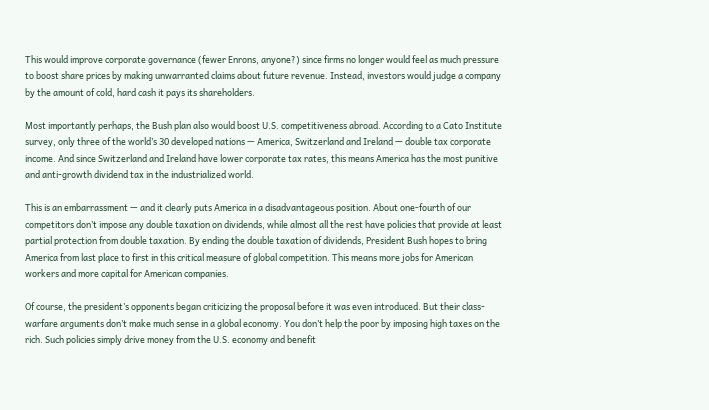This would improve corporate governance (fewer Enrons, anyone?) since firms no longer would feel as much pressure to boost share prices by making unwarranted claims about future revenue. Instead, investors would judge a company by the amount of cold, hard cash it pays its shareholders.

Most importantly perhaps, the Bush plan also would boost U.S. competitiveness abroad. According to a Cato Institute survey, only three of the world’s 30 developed nations — America, Switzerland and Ireland — double tax corporate income. And since Switzerland and Ireland have lower corporate tax rates, this means America has the most punitive and anti-growth dividend tax in the industrialized world.

This is an embarrassment — and it clearly puts America in a disadvantageous position. About one-fourth of our competitors don’t impose any double taxation on dividends, while almost all the rest have policies that provide at least partial protection from double taxation. By ending the double taxation of dividends, President Bush hopes to bring America from last place to first in this critical measure of global competition. This means more jobs for American workers and more capital for American companies.

Of course, the president’s opponents began criticizing the proposal before it was even introduced. But their class-warfare arguments don’t make much sense in a global economy. You don’t help the poor by imposing high taxes on the rich. Such policies simply drive money from the U.S. economy and benefit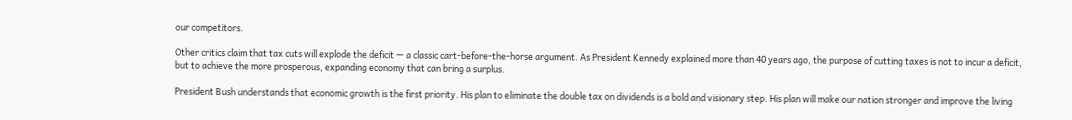our competitors.

Other critics claim that tax cuts will explode the deficit — a classic cart-before-the-horse argument. As President Kennedy explained more than 40 years ago, the purpose of cutting taxes is not to incur a deficit, but to achieve the more prosperous, expanding economy that can bring a surplus.

President Bush understands that economic growth is the first priority. His plan to eliminate the double tax on dividends is a bold and visionary step. His plan will make our nation stronger and improve the living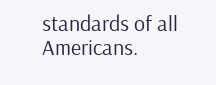standards of all Americans.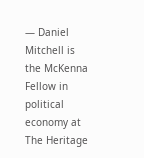— Daniel Mitchell is the McKenna Fellow in political economy at The Heritage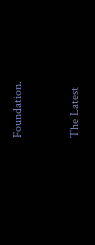Foundation.


The Latest